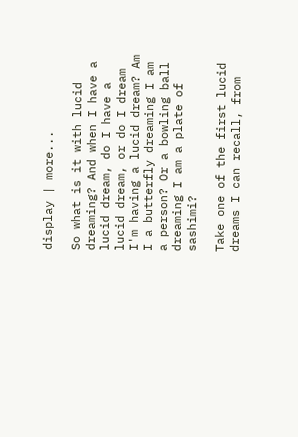display | more...

So what is it with lucid dreaming? And when I have a lucid dream, do I have a lucid dream, or do I dream I'm having a lucid dream? Am I a butterfly dreaming I am a person? Or a bowling ball dreaming I am a plate of sashimi?

Take one of the first lucid dreams I can recall, from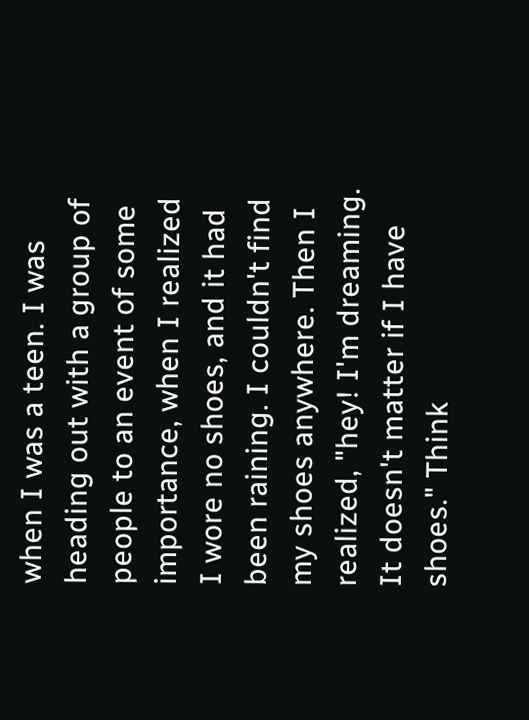when I was a teen. I was heading out with a group of people to an event of some importance, when I realized I wore no shoes, and it had been raining. I couldn't find my shoes anywhere. Then I realized, "hey! I'm dreaming. It doesn't matter if I have shoes." Think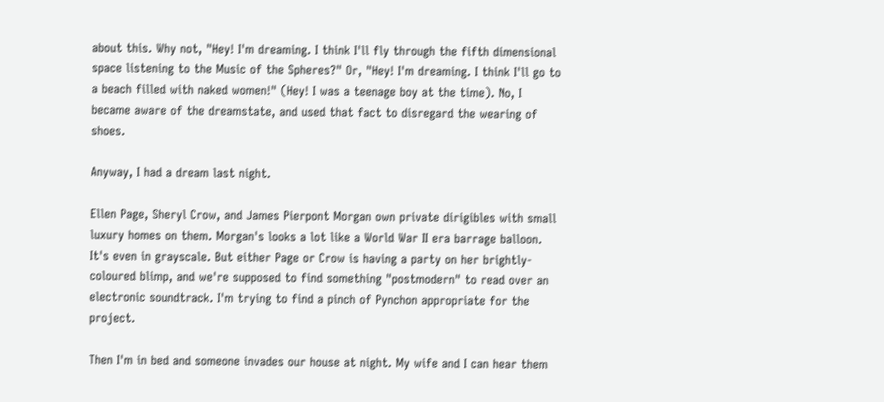about this. Why not, "Hey! I'm dreaming. I think I'll fly through the fifth dimensional space listening to the Music of the Spheres?" Or, "Hey! I'm dreaming. I think I'll go to a beach filled with naked women!" (Hey! I was a teenage boy at the time). No, I became aware of the dreamstate, and used that fact to disregard the wearing of shoes.

Anyway, I had a dream last night.

Ellen Page, Sheryl Crow, and James Pierpont Morgan own private dirigibles with small luxury homes on them. Morgan's looks a lot like a World War II era barrage balloon. It's even in grayscale. But either Page or Crow is having a party on her brightly-coloured blimp, and we're supposed to find something "postmodern" to read over an electronic soundtrack. I'm trying to find a pinch of Pynchon appropriate for the project.

Then I'm in bed and someone invades our house at night. My wife and I can hear them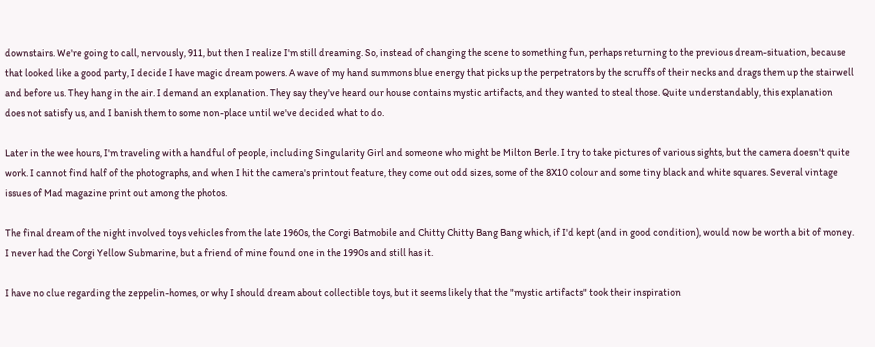downstairs. We're going to call, nervously, 911, but then I realize I'm still dreaming. So, instead of changing the scene to something fun, perhaps returning to the previous dream-situation, because that looked like a good party, I decide I have magic dream powers. A wave of my hand summons blue energy that picks up the perpetrators by the scruffs of their necks and drags them up the stairwell and before us. They hang in the air. I demand an explanation. They say they've heard our house contains mystic artifacts, and they wanted to steal those. Quite understandably, this explanation does not satisfy us, and I banish them to some non-place until we've decided what to do.

Later in the wee hours, I'm traveling with a handful of people, including Singularity Girl and someone who might be Milton Berle. I try to take pictures of various sights, but the camera doesn't quite work. I cannot find half of the photographs, and when I hit the camera's printout feature, they come out odd sizes, some of the 8X10 colour and some tiny black and white squares. Several vintage issues of Mad magazine print out among the photos.

The final dream of the night involved toys vehicles from the late 1960s, the Corgi Batmobile and Chitty Chitty Bang Bang which, if I'd kept (and in good condition), would now be worth a bit of money. I never had the Corgi Yellow Submarine, but a friend of mine found one in the 1990s and still has it.

I have no clue regarding the zeppelin-homes, or why I should dream about collectible toys, but it seems likely that the "mystic artifacts" took their inspiration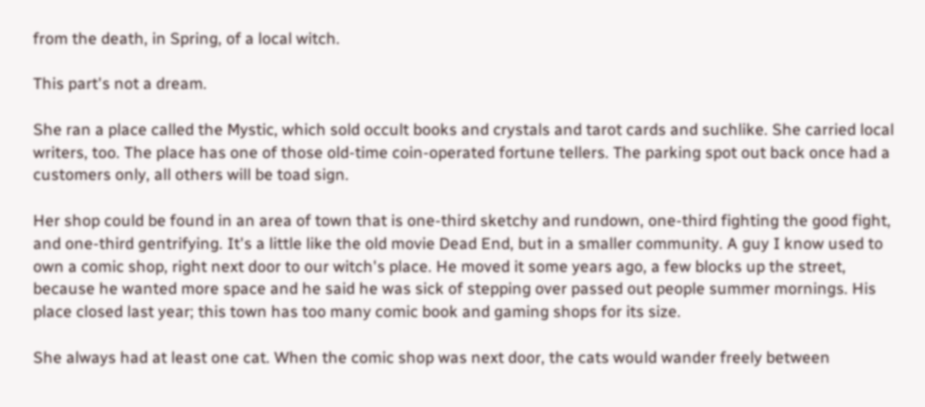from the death, in Spring, of a local witch.

This part's not a dream.

She ran a place called the Mystic, which sold occult books and crystals and tarot cards and suchlike. She carried local writers, too. The place has one of those old-time coin-operated fortune tellers. The parking spot out back once had a customers only, all others will be toad sign.

Her shop could be found in an area of town that is one-third sketchy and rundown, one-third fighting the good fight, and one-third gentrifying. It's a little like the old movie Dead End, but in a smaller community. A guy I know used to own a comic shop, right next door to our witch's place. He moved it some years ago, a few blocks up the street, because he wanted more space and he said he was sick of stepping over passed out people summer mornings. His place closed last year; this town has too many comic book and gaming shops for its size.

She always had at least one cat. When the comic shop was next door, the cats would wander freely between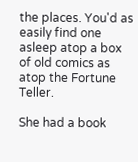the places. You'd as easily find one asleep atop a box of old comics as atop the Fortune Teller.

She had a book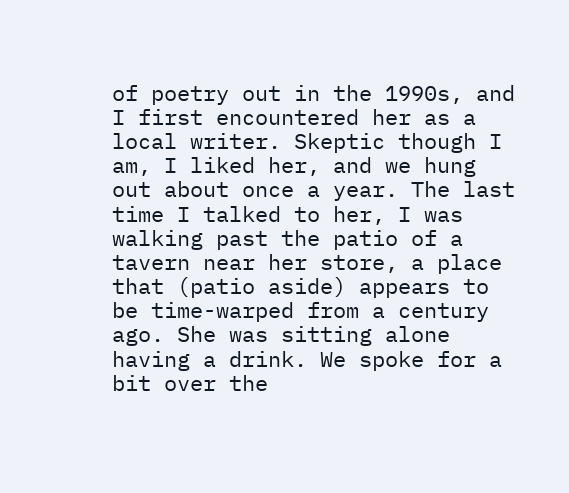of poetry out in the 1990s, and I first encountered her as a local writer. Skeptic though I am, I liked her, and we hung out about once a year. The last time I talked to her, I was walking past the patio of a tavern near her store, a place that (patio aside) appears to be time-warped from a century ago. She was sitting alone having a drink. We spoke for a bit over the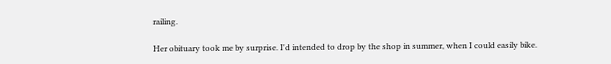railing.

Her obituary took me by surprise. I'd intended to drop by the shop in summer, when I could easily bike.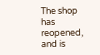The shop has reopened, and is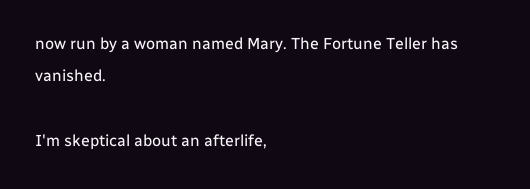now run by a woman named Mary. The Fortune Teller has vanished.

I'm skeptical about an afterlife,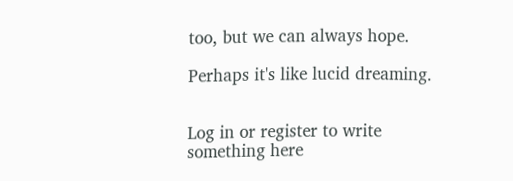too, but we can always hope.

Perhaps it's like lucid dreaming.


Log in or register to write something here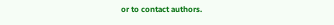or to contact authors.